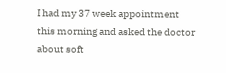I had my 37 week appointment this morning and asked the doctor about soft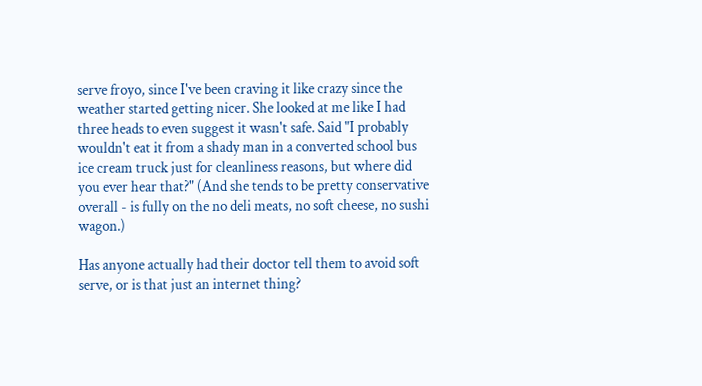serve froyo, since I've been craving it like crazy since the weather started getting nicer. She looked at me like I had three heads to even suggest it wasn't safe. Said "I probably wouldn't eat it from a shady man in a converted school bus ice cream truck just for cleanliness reasons, but where did you ever hear that?" (And she tends to be pretty conservative overall - is fully on the no deli meats, no soft cheese, no sushi wagon.)

Has anyone actually had their doctor tell them to avoid soft serve, or is that just an internet thing?